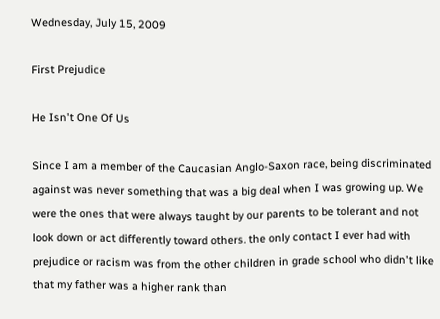Wednesday, July 15, 2009

First Prejudice

He Isn't One Of Us

Since I am a member of the Caucasian Anglo-Saxon race, being discriminated against was never something that was a big deal when I was growing up. We were the ones that were always taught by our parents to be tolerant and not look down or act differently toward others. the only contact I ever had with prejudice or racism was from the other children in grade school who didn't like that my father was a higher rank than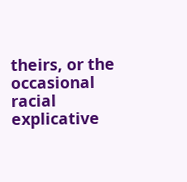theirs, or the occasional racial explicative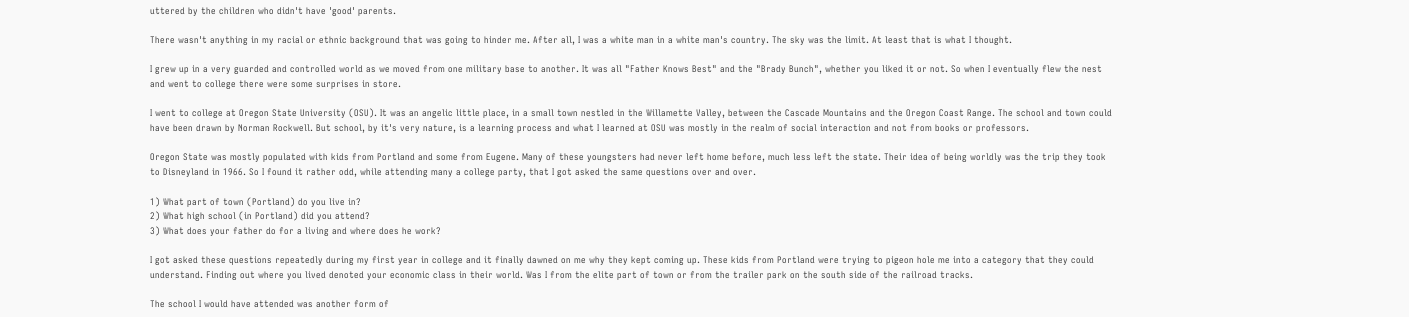uttered by the children who didn't have 'good' parents.

There wasn't anything in my racial or ethnic background that was going to hinder me. After all, I was a white man in a white man's country. The sky was the limit. At least that is what I thought.

I grew up in a very guarded and controlled world as we moved from one military base to another. It was all "Father Knows Best" and the "Brady Bunch", whether you liked it or not. So when I eventually flew the nest and went to college there were some surprises in store.

I went to college at Oregon State University (OSU). It was an angelic little place, in a small town nestled in the Willamette Valley, between the Cascade Mountains and the Oregon Coast Range. The school and town could have been drawn by Norman Rockwell. But school, by it's very nature, is a learning process and what I learned at OSU was mostly in the realm of social interaction and not from books or professors.

Oregon State was mostly populated with kids from Portland and some from Eugene. Many of these youngsters had never left home before, much less left the state. Their idea of being worldly was the trip they took to Disneyland in 1966. So I found it rather odd, while attending many a college party, that I got asked the same questions over and over.

1) What part of town (Portland) do you live in?
2) What high school (in Portland) did you attend?
3) What does your father do for a living and where does he work?

I got asked these questions repeatedly during my first year in college and it finally dawned on me why they kept coming up. These kids from Portland were trying to pigeon hole me into a category that they could understand. Finding out where you lived denoted your economic class in their world. Was I from the elite part of town or from the trailer park on the south side of the railroad tracks.

The school I would have attended was another form of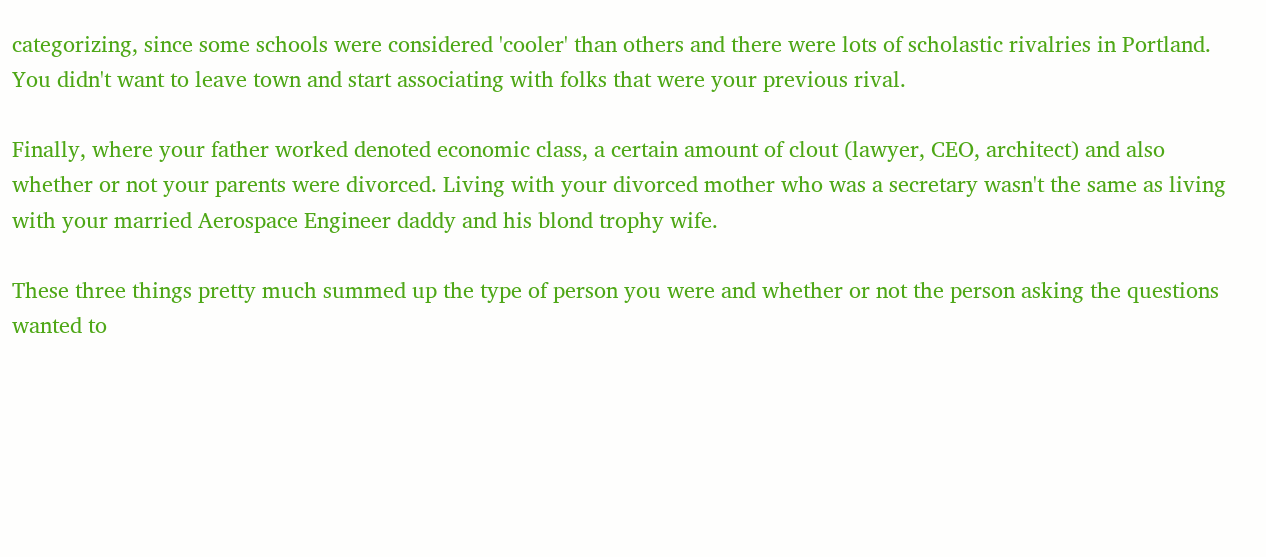categorizing, since some schools were considered 'cooler' than others and there were lots of scholastic rivalries in Portland. You didn't want to leave town and start associating with folks that were your previous rival.

Finally, where your father worked denoted economic class, a certain amount of clout (lawyer, CEO, architect) and also whether or not your parents were divorced. Living with your divorced mother who was a secretary wasn't the same as living with your married Aerospace Engineer daddy and his blond trophy wife.

These three things pretty much summed up the type of person you were and whether or not the person asking the questions wanted to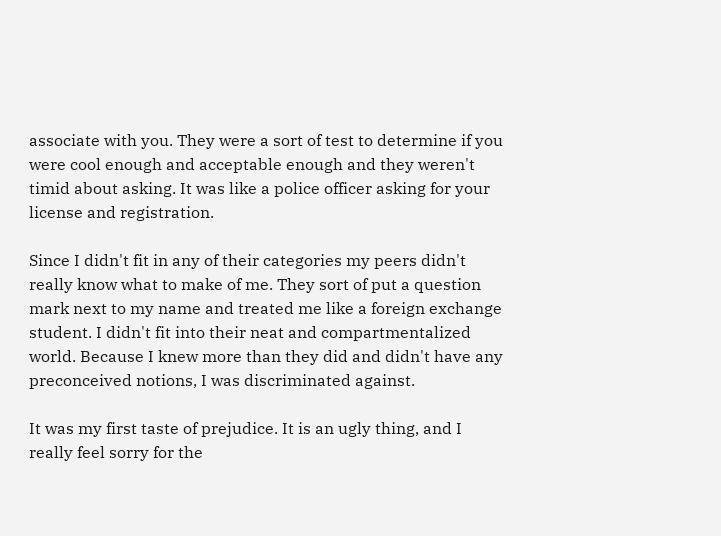associate with you. They were a sort of test to determine if you were cool enough and acceptable enough and they weren't timid about asking. It was like a police officer asking for your license and registration.

Since I didn't fit in any of their categories my peers didn't really know what to make of me. They sort of put a question mark next to my name and treated me like a foreign exchange student. I didn't fit into their neat and compartmentalized world. Because I knew more than they did and didn't have any preconceived notions, I was discriminated against.

It was my first taste of prejudice. It is an ugly thing, and I really feel sorry for the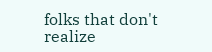folks that don't realize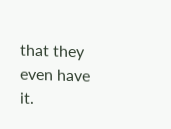that they even have it.